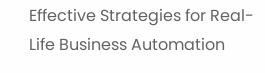Effective Strategies for Real-Life Business Automation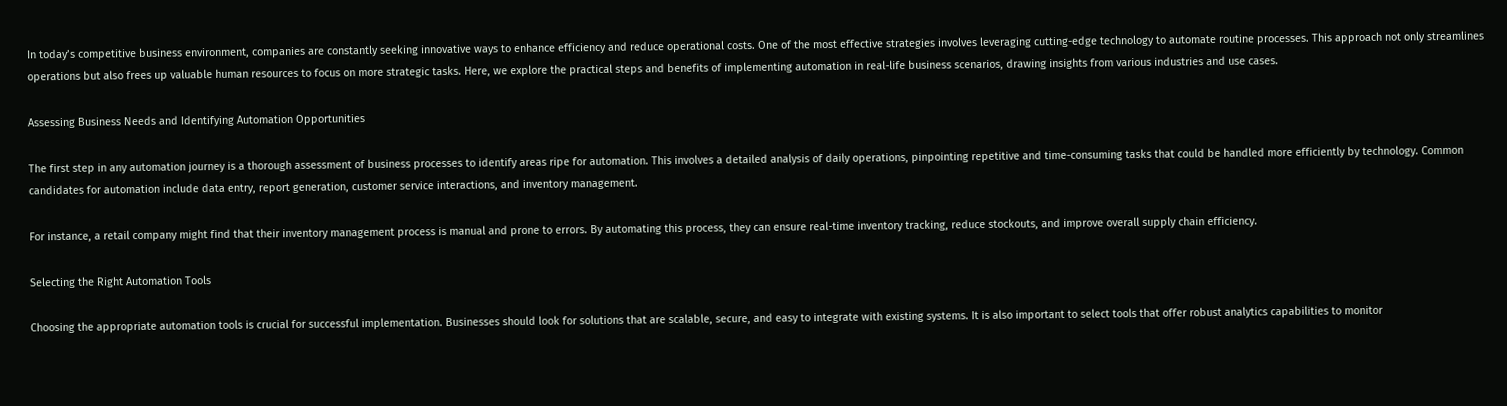In today’s competitive business environment, companies are constantly seeking innovative ways to enhance efficiency and reduce operational costs. One of the most effective strategies involves leveraging cutting-edge technology to automate routine processes. This approach not only streamlines operations but also frees up valuable human resources to focus on more strategic tasks. Here, we explore the practical steps and benefits of implementing automation in real-life business scenarios, drawing insights from various industries and use cases.

Assessing Business Needs and Identifying Automation Opportunities

The first step in any automation journey is a thorough assessment of business processes to identify areas ripe for automation. This involves a detailed analysis of daily operations, pinpointing repetitive and time-consuming tasks that could be handled more efficiently by technology. Common candidates for automation include data entry, report generation, customer service interactions, and inventory management.

For instance, a retail company might find that their inventory management process is manual and prone to errors. By automating this process, they can ensure real-time inventory tracking, reduce stockouts, and improve overall supply chain efficiency.

Selecting the Right Automation Tools

Choosing the appropriate automation tools is crucial for successful implementation. Businesses should look for solutions that are scalable, secure, and easy to integrate with existing systems. It is also important to select tools that offer robust analytics capabilities to monitor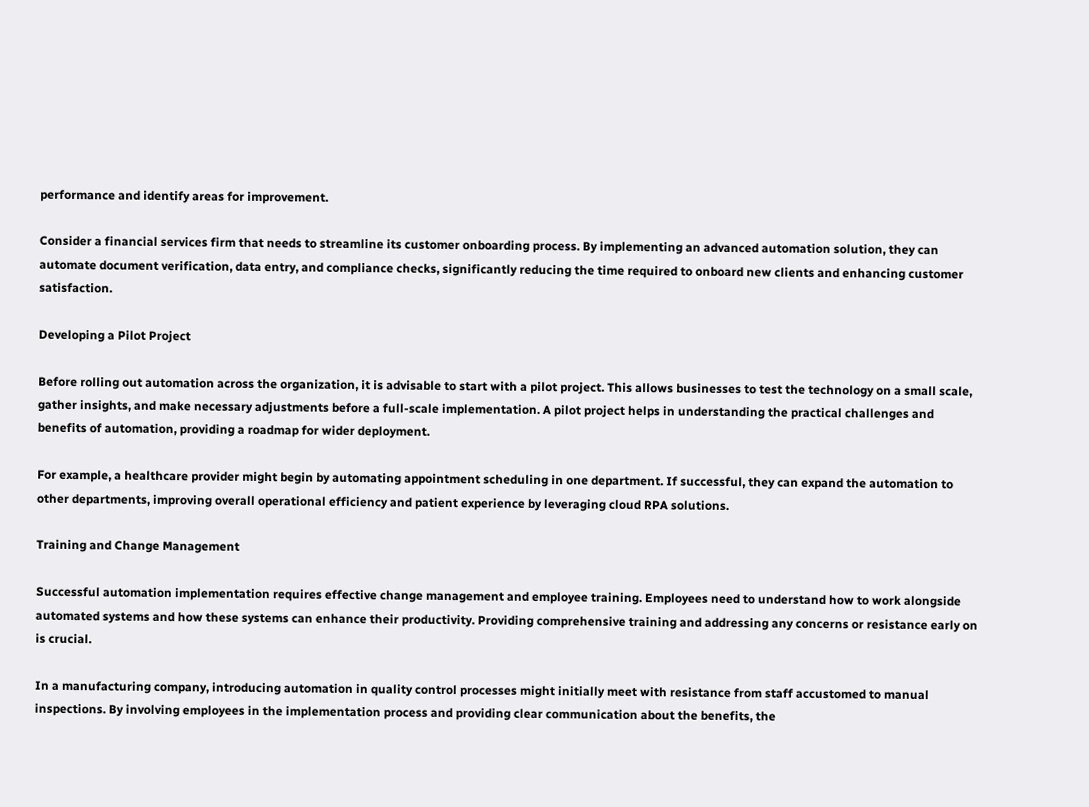performance and identify areas for improvement.

Consider a financial services firm that needs to streamline its customer onboarding process. By implementing an advanced automation solution, they can automate document verification, data entry, and compliance checks, significantly reducing the time required to onboard new clients and enhancing customer satisfaction.

Developing a Pilot Project

Before rolling out automation across the organization, it is advisable to start with a pilot project. This allows businesses to test the technology on a small scale, gather insights, and make necessary adjustments before a full-scale implementation. A pilot project helps in understanding the practical challenges and benefits of automation, providing a roadmap for wider deployment.

For example, a healthcare provider might begin by automating appointment scheduling in one department. If successful, they can expand the automation to other departments, improving overall operational efficiency and patient experience by leveraging cloud RPA solutions.

Training and Change Management

Successful automation implementation requires effective change management and employee training. Employees need to understand how to work alongside automated systems and how these systems can enhance their productivity. Providing comprehensive training and addressing any concerns or resistance early on is crucial.

In a manufacturing company, introducing automation in quality control processes might initially meet with resistance from staff accustomed to manual inspections. By involving employees in the implementation process and providing clear communication about the benefits, the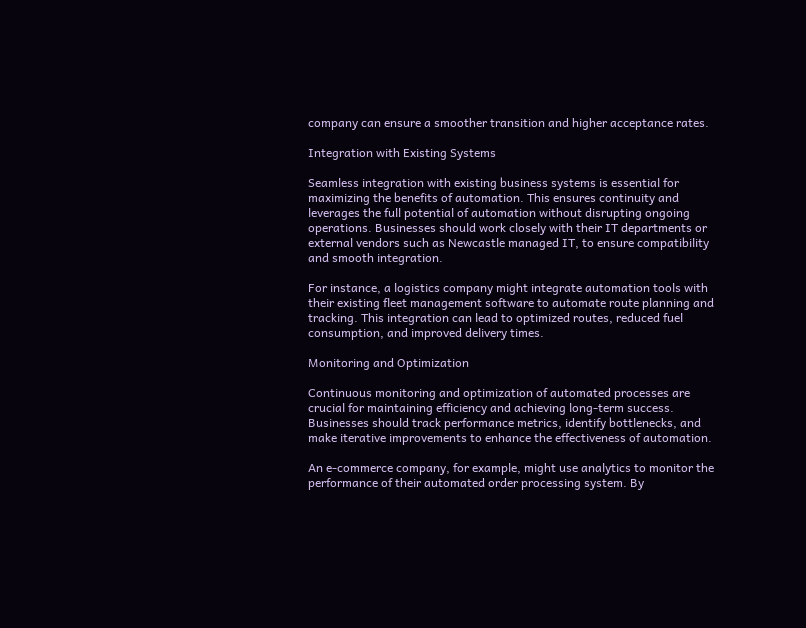company can ensure a smoother transition and higher acceptance rates.

Integration with Existing Systems

Seamless integration with existing business systems is essential for maximizing the benefits of automation. This ensures continuity and leverages the full potential of automation without disrupting ongoing operations. Businesses should work closely with their IT departments or external vendors such as Newcastle managed IT, to ensure compatibility and smooth integration.

For instance, a logistics company might integrate automation tools with their existing fleet management software to automate route planning and tracking. This integration can lead to optimized routes, reduced fuel consumption, and improved delivery times.

Monitoring and Optimization

Continuous monitoring and optimization of automated processes are crucial for maintaining efficiency and achieving long-term success. Businesses should track performance metrics, identify bottlenecks, and make iterative improvements to enhance the effectiveness of automation.

An e-commerce company, for example, might use analytics to monitor the performance of their automated order processing system. By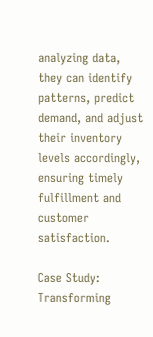analyzing data, they can identify patterns, predict demand, and adjust their inventory levels accordingly, ensuring timely fulfillment and customer satisfaction.

Case Study: Transforming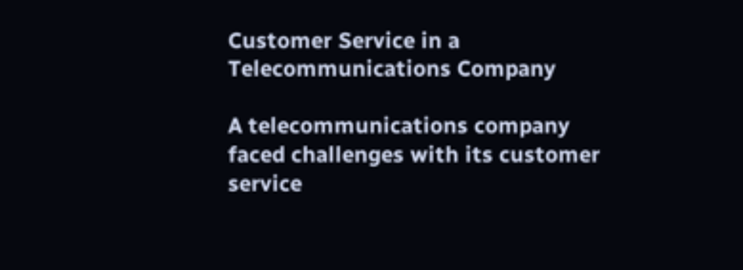Customer Service in a Telecommunications Company

A telecommunications company faced challenges with its customer service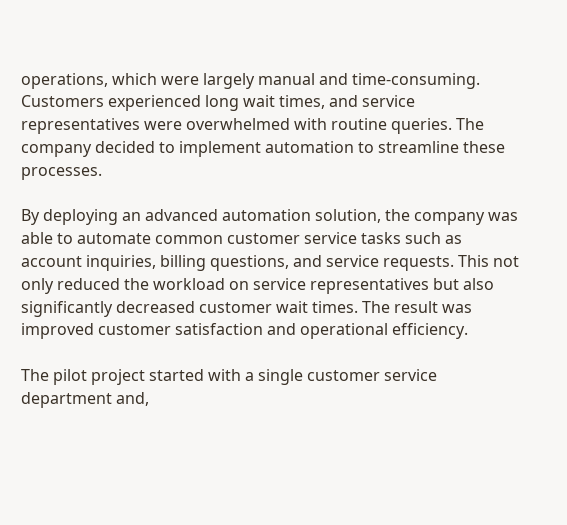operations, which were largely manual and time-consuming. Customers experienced long wait times, and service representatives were overwhelmed with routine queries. The company decided to implement automation to streamline these processes.

By deploying an advanced automation solution, the company was able to automate common customer service tasks such as account inquiries, billing questions, and service requests. This not only reduced the workload on service representatives but also significantly decreased customer wait times. The result was improved customer satisfaction and operational efficiency.

The pilot project started with a single customer service department and,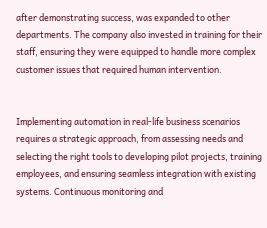after demonstrating success, was expanded to other departments. The company also invested in training for their staff, ensuring they were equipped to handle more complex customer issues that required human intervention.


Implementing automation in real-life business scenarios requires a strategic approach, from assessing needs and selecting the right tools to developing pilot projects, training employees, and ensuring seamless integration with existing systems. Continuous monitoring and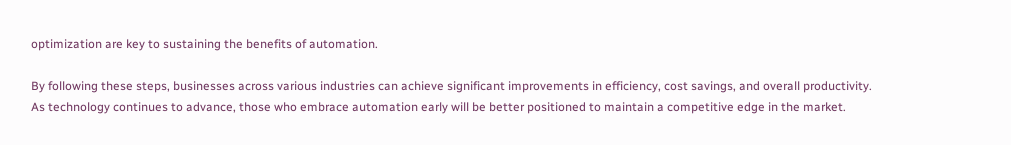optimization are key to sustaining the benefits of automation.

By following these steps, businesses across various industries can achieve significant improvements in efficiency, cost savings, and overall productivity. As technology continues to advance, those who embrace automation early will be better positioned to maintain a competitive edge in the market.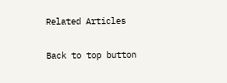Related Articles

Back to top button